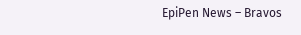EpiPen News – Bravos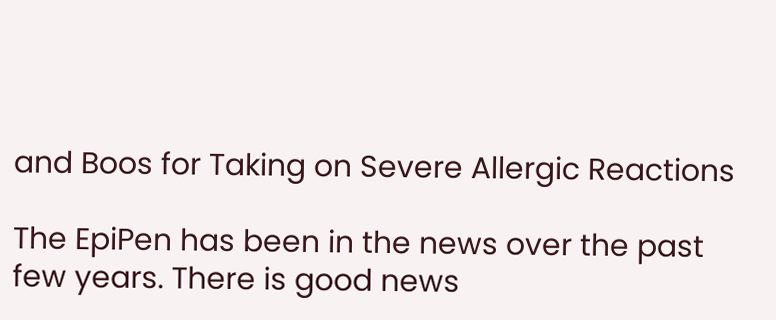and Boos for Taking on Severe Allergic Reactions

The EpiPen has been in the news over the past few years. There is good news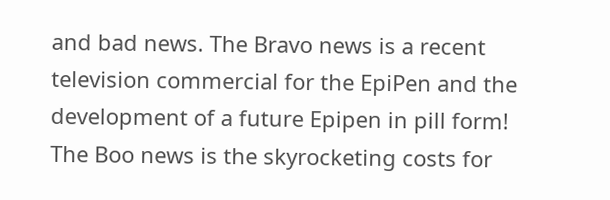and bad news. The Bravo news is a recent television commercial for the EpiPen and the development of a future Epipen in pill form! The Boo news is the skyrocketing costs for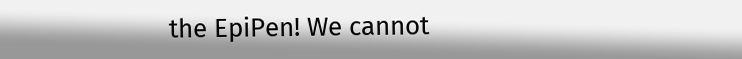the EpiPen! We cannot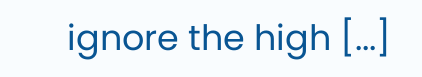ignore the high [...]